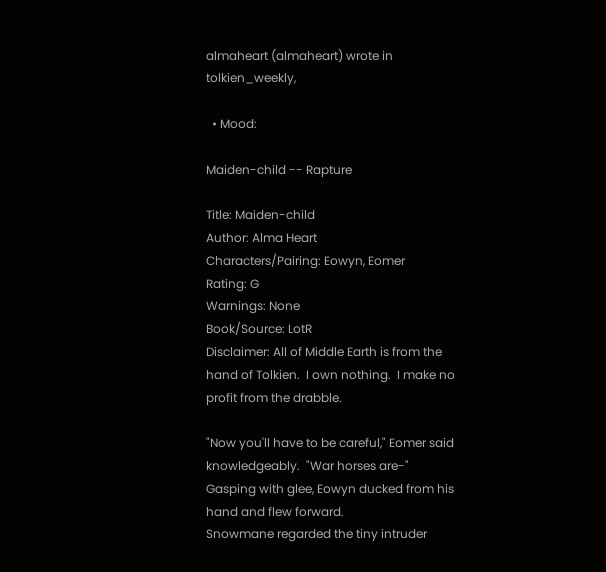almaheart (almaheart) wrote in tolkien_weekly,

  • Mood:

Maiden-child -- Rapture

Title: Maiden-child
Author: Alma Heart
Characters/Pairing: Eowyn, Eomer
Rating: G
Warnings: None
Book/Source: LotR
Disclaimer: All of Middle Earth is from the hand of Tolkien.  I own nothing.  I make no profit from the drabble.

"Now you'll have to be careful," Eomer said knowledgeably.  "War horses are-"
Gasping with glee, Eowyn ducked from his hand and flew forward.
Snowmane regarded the tiny intruder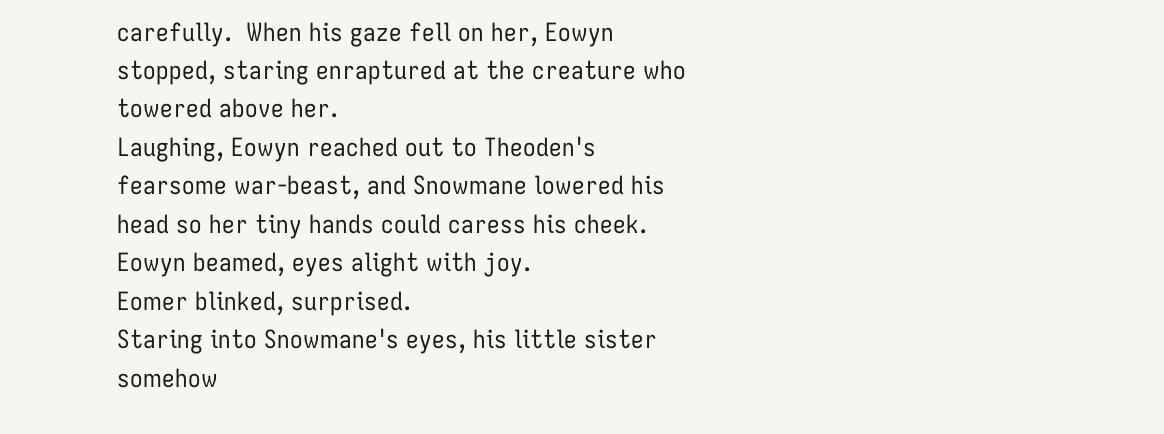carefully.  When his gaze fell on her, Eowyn stopped, staring enraptured at the creature who towered above her.
Laughing, Eowyn reached out to Theoden's fearsome war-beast, and Snowmane lowered his head so her tiny hands could caress his cheek.
Eowyn beamed, eyes alight with joy.
Eomer blinked, surprised.
Staring into Snowmane's eyes, his little sister somehow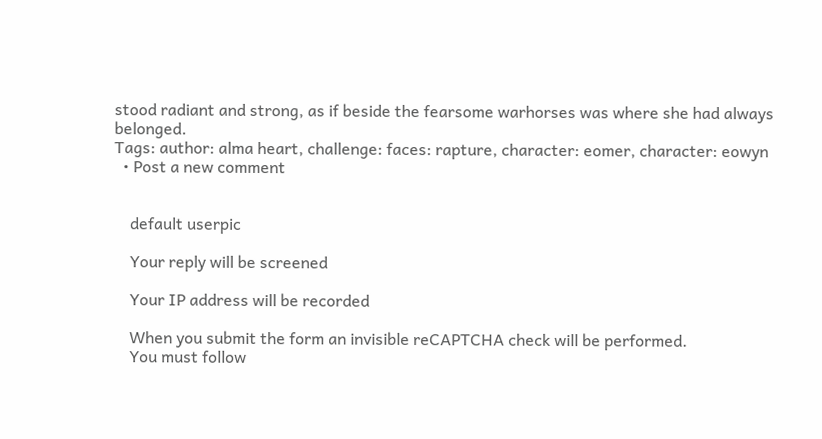stood radiant and strong, as if beside the fearsome warhorses was where she had always belonged.
Tags: author: alma heart, challenge: faces: rapture, character: eomer, character: eowyn
  • Post a new comment


    default userpic

    Your reply will be screened

    Your IP address will be recorded

    When you submit the form an invisible reCAPTCHA check will be performed.
    You must follow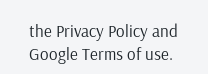the Privacy Policy and Google Terms of use.